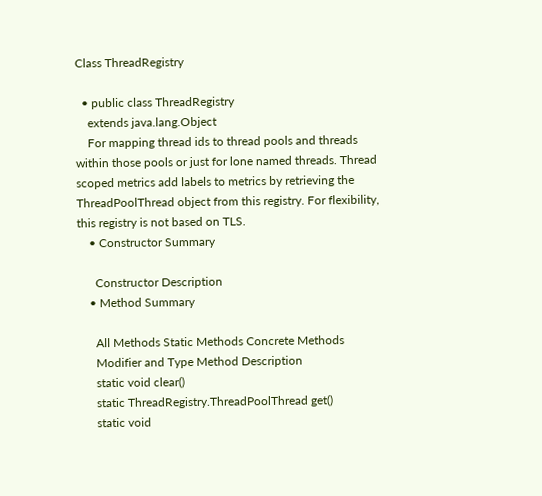Class ThreadRegistry

  • public class ThreadRegistry
    extends java.lang.Object
    For mapping thread ids to thread pools and threads within those pools or just for lone named threads. Thread scoped metrics add labels to metrics by retrieving the ThreadPoolThread object from this registry. For flexibility, this registry is not based on TLS.
    • Constructor Summary

      Constructor Description
    • Method Summary

      All Methods Static Methods Concrete Methods
      Modifier and Type Method Description
      static void clear()
      static ThreadRegistry.ThreadPoolThread get()
      static void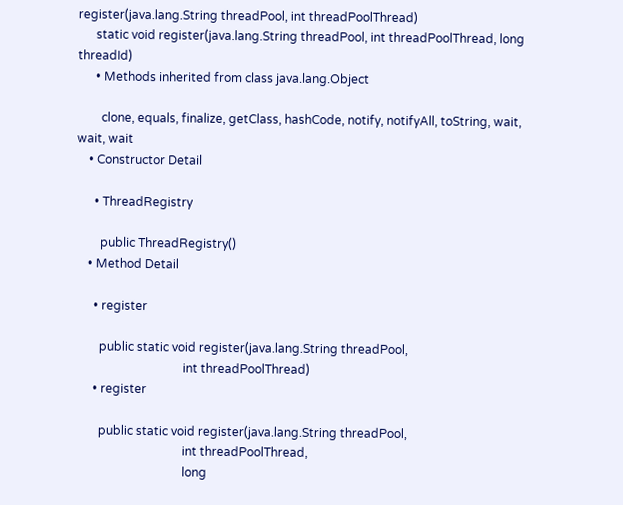register(java.lang.String threadPool, int threadPoolThread)
      static void register(java.lang.String threadPool, int threadPoolThread, long threadId)
      • Methods inherited from class java.lang.Object

        clone, equals, finalize, getClass, hashCode, notify, notifyAll, toString, wait, wait, wait
    • Constructor Detail

      • ThreadRegistry

        public ThreadRegistry()
    • Method Detail

      • register

        public static void register(java.lang.String threadPool,
                                    int threadPoolThread)
      • register

        public static void register(java.lang.String threadPool,
                                    int threadPoolThread,
                                    long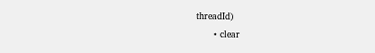threadId)
      • clear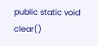public static void clear()